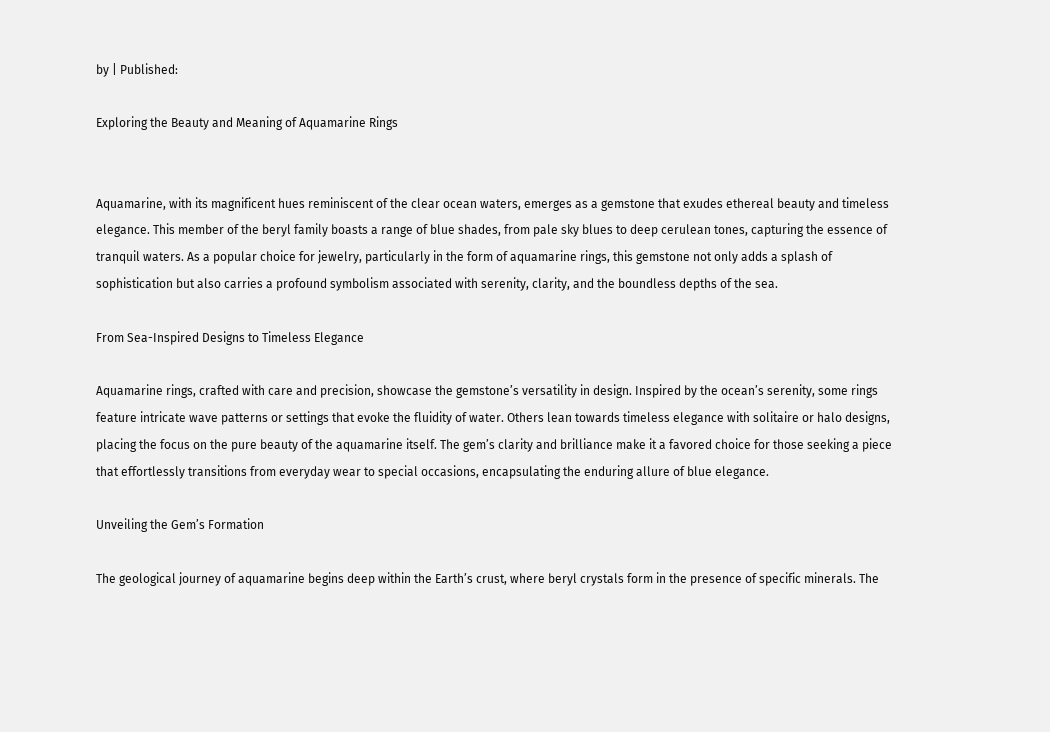by | Published:

Exploring the Beauty and Meaning of Aquamarine Rings


Aquamarine, with its magnificent hues reminiscent of the clear ocean waters, emerges as a gemstone that exudes ethereal beauty and timeless elegance. This member of the beryl family boasts a range of blue shades, from pale sky blues to deep cerulean tones, capturing the essence of tranquil waters. As a popular choice for jewelry, particularly in the form of aquamarine rings, this gemstone not only adds a splash of sophistication but also carries a profound symbolism associated with serenity, clarity, and the boundless depths of the sea.

From Sea-Inspired Designs to Timeless Elegance

Aquamarine rings, crafted with care and precision, showcase the gemstone’s versatility in design. Inspired by the ocean’s serenity, some rings feature intricate wave patterns or settings that evoke the fluidity of water. Others lean towards timeless elegance with solitaire or halo designs, placing the focus on the pure beauty of the aquamarine itself. The gem’s clarity and brilliance make it a favored choice for those seeking a piece that effortlessly transitions from everyday wear to special occasions, encapsulating the enduring allure of blue elegance.

Unveiling the Gem’s Formation

The geological journey of aquamarine begins deep within the Earth’s crust, where beryl crystals form in the presence of specific minerals. The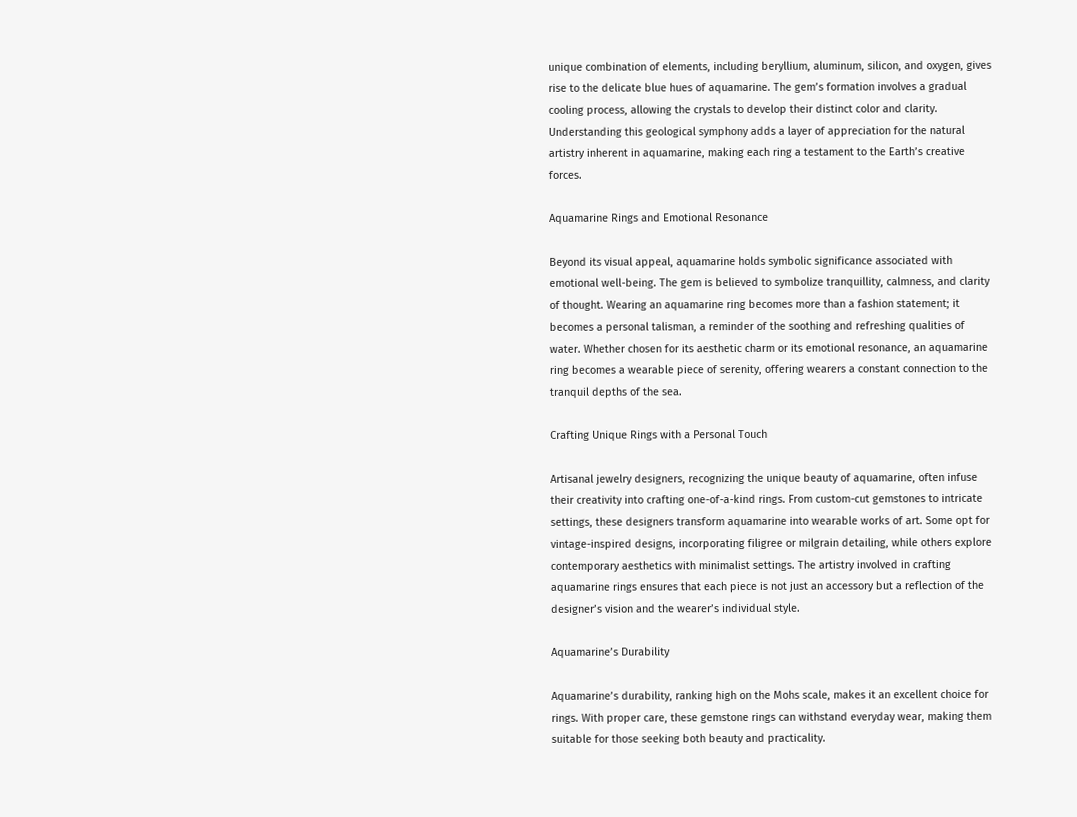unique combination of elements, including beryllium, aluminum, silicon, and oxygen, gives rise to the delicate blue hues of aquamarine. The gem’s formation involves a gradual cooling process, allowing the crystals to develop their distinct color and clarity. Understanding this geological symphony adds a layer of appreciation for the natural artistry inherent in aquamarine, making each ring a testament to the Earth’s creative forces.

Aquamarine Rings and Emotional Resonance

Beyond its visual appeal, aquamarine holds symbolic significance associated with emotional well-being. The gem is believed to symbolize tranquillity, calmness, and clarity of thought. Wearing an aquamarine ring becomes more than a fashion statement; it becomes a personal talisman, a reminder of the soothing and refreshing qualities of water. Whether chosen for its aesthetic charm or its emotional resonance, an aquamarine ring becomes a wearable piece of serenity, offering wearers a constant connection to the tranquil depths of the sea.

Crafting Unique Rings with a Personal Touch

Artisanal jewelry designers, recognizing the unique beauty of aquamarine, often infuse their creativity into crafting one-of-a-kind rings. From custom-cut gemstones to intricate settings, these designers transform aquamarine into wearable works of art. Some opt for vintage-inspired designs, incorporating filigree or milgrain detailing, while others explore contemporary aesthetics with minimalist settings. The artistry involved in crafting aquamarine rings ensures that each piece is not just an accessory but a reflection of the designer’s vision and the wearer’s individual style.

Aquamarine’s Durability

Aquamarine’s durability, ranking high on the Mohs scale, makes it an excellent choice for rings. With proper care, these gemstone rings can withstand everyday wear, making them suitable for those seeking both beauty and practicality.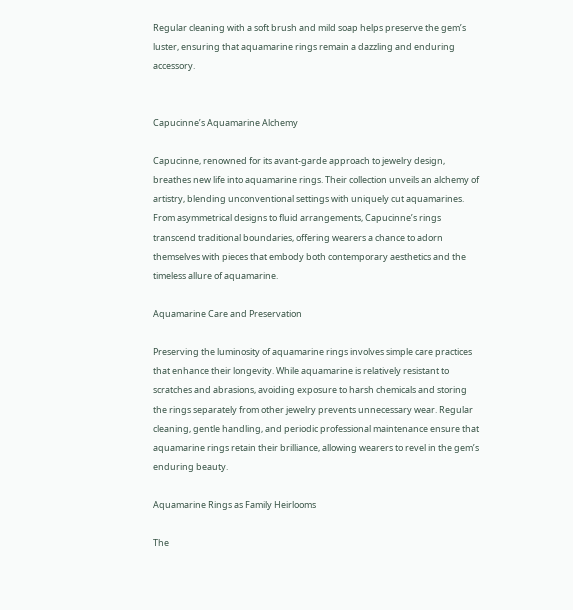Regular cleaning with a soft brush and mild soap helps preserve the gem’s luster, ensuring that aquamarine rings remain a dazzling and enduring accessory.


Capucinne’s Aquamarine Alchemy

Capucinne, renowned for its avant-garde approach to jewelry design, breathes new life into aquamarine rings. Their collection unveils an alchemy of artistry, blending unconventional settings with uniquely cut aquamarines. From asymmetrical designs to fluid arrangements, Capucinne’s rings transcend traditional boundaries, offering wearers a chance to adorn themselves with pieces that embody both contemporary aesthetics and the timeless allure of aquamarine.

Aquamarine Care and Preservation

Preserving the luminosity of aquamarine rings involves simple care practices that enhance their longevity. While aquamarine is relatively resistant to scratches and abrasions, avoiding exposure to harsh chemicals and storing the rings separately from other jewelry prevents unnecessary wear. Regular cleaning, gentle handling, and periodic professional maintenance ensure that aquamarine rings retain their brilliance, allowing wearers to revel in the gem’s enduring beauty.

Aquamarine Rings as Family Heirlooms

The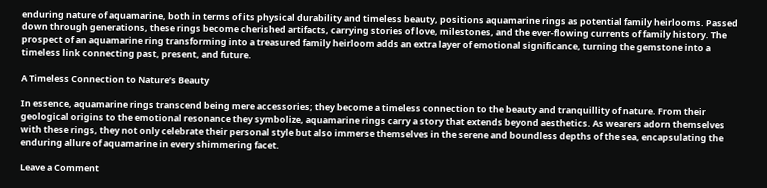enduring nature of aquamarine, both in terms of its physical durability and timeless beauty, positions aquamarine rings as potential family heirlooms. Passed down through generations, these rings become cherished artifacts, carrying stories of love, milestones, and the ever-flowing currents of family history. The prospect of an aquamarine ring transforming into a treasured family heirloom adds an extra layer of emotional significance, turning the gemstone into a timeless link connecting past, present, and future.

A Timeless Connection to Nature’s Beauty

In essence, aquamarine rings transcend being mere accessories; they become a timeless connection to the beauty and tranquillity of nature. From their geological origins to the emotional resonance they symbolize, aquamarine rings carry a story that extends beyond aesthetics. As wearers adorn themselves with these rings, they not only celebrate their personal style but also immerse themselves in the serene and boundless depths of the sea, encapsulating the enduring allure of aquamarine in every shimmering facet.

Leave a Comment